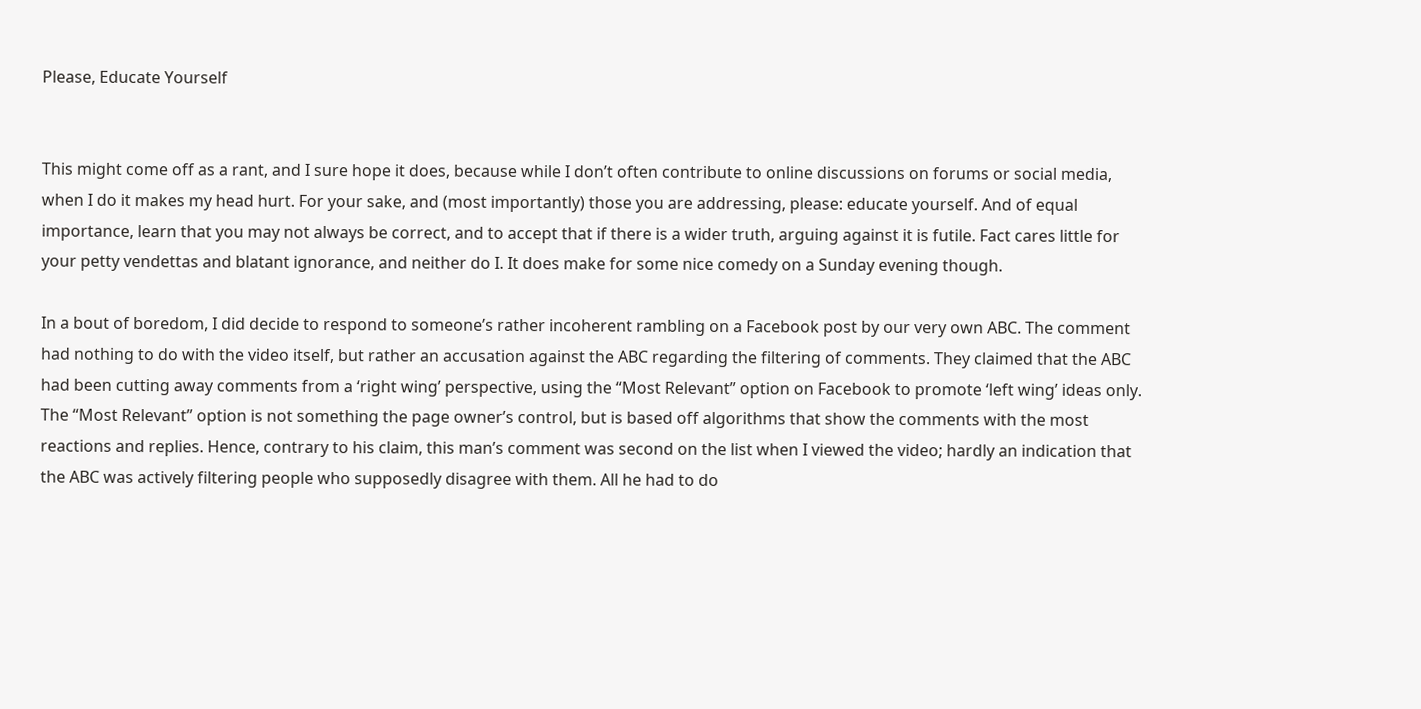Please, Educate Yourself


This might come off as a rant, and I sure hope it does, because while I don’t often contribute to online discussions on forums or social media, when I do it makes my head hurt. For your sake, and (most importantly) those you are addressing, please: educate yourself. And of equal importance, learn that you may not always be correct, and to accept that if there is a wider truth, arguing against it is futile. Fact cares little for your petty vendettas and blatant ignorance, and neither do I. It does make for some nice comedy on a Sunday evening though.

In a bout of boredom, I did decide to respond to someone’s rather incoherent rambling on a Facebook post by our very own ABC. The comment had nothing to do with the video itself, but rather an accusation against the ABC regarding the filtering of comments. They claimed that the ABC had been cutting away comments from a ‘right wing’ perspective, using the “Most Relevant” option on Facebook to promote ‘left wing’ ideas only. The “Most Relevant” option is not something the page owner’s control, but is based off algorithms that show the comments with the most reactions and replies. Hence, contrary to his claim, this man’s comment was second on the list when I viewed the video; hardly an indication that the ABC was actively filtering people who supposedly disagree with them. All he had to do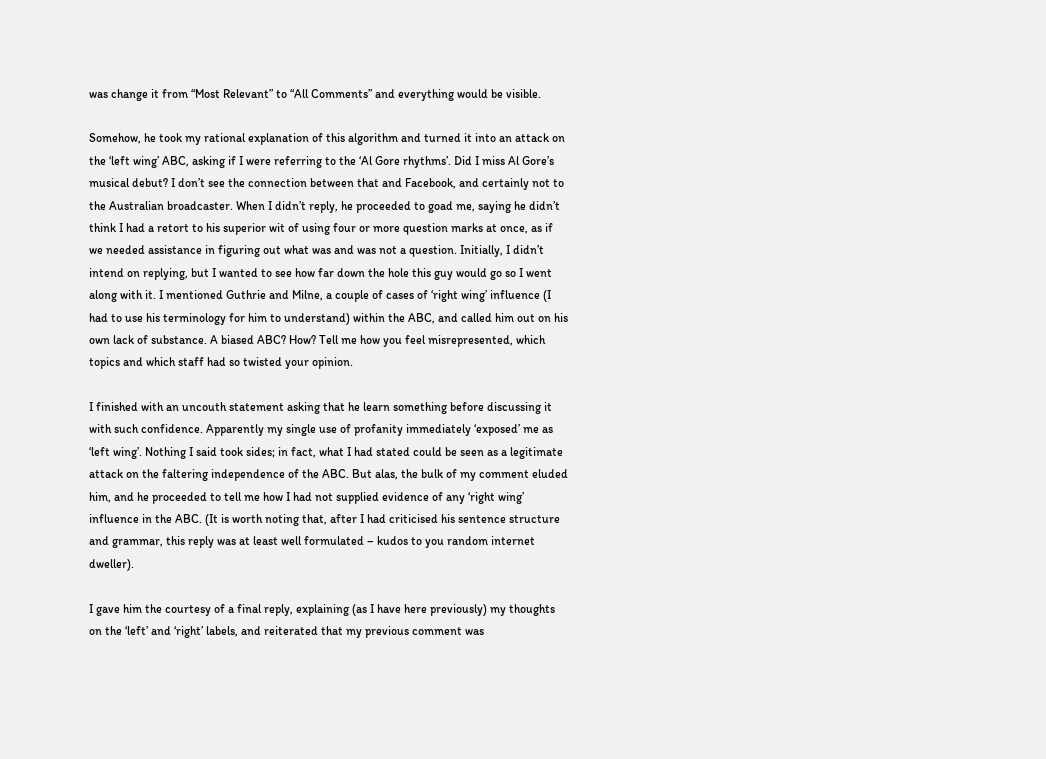was change it from “Most Relevant” to “All Comments” and everything would be visible.

Somehow, he took my rational explanation of this algorithm and turned it into an attack on the ‘left wing’ ABC, asking if I were referring to the ‘Al Gore rhythms’. Did I miss Al Gore’s musical debut? I don’t see the connection between that and Facebook, and certainly not to the Australian broadcaster. When I didn’t reply, he proceeded to goad me, saying he didn’t think I had a retort to his superior wit of using four or more question marks at once, as if we needed assistance in figuring out what was and was not a question. Initially, I didn’t intend on replying, but I wanted to see how far down the hole this guy would go so I went along with it. I mentioned Guthrie and Milne, a couple of cases of ‘right wing’ influence (I had to use his terminology for him to understand) within the ABC, and called him out on his own lack of substance. A biased ABC? How? Tell me how you feel misrepresented, which topics and which staff had so twisted your opinion.

I finished with an uncouth statement asking that he learn something before discussing it with such confidence. Apparently my single use of profanity immediately ‘exposed’ me as ‘left wing’. Nothing I said took sides; in fact, what I had stated could be seen as a legitimate attack on the faltering independence of the ABC. But alas, the bulk of my comment eluded him, and he proceeded to tell me how I had not supplied evidence of any ‘right wing’ influence in the ABC. (It is worth noting that, after I had criticised his sentence structure and grammar, this reply was at least well formulated – kudos to you random internet dweller).

I gave him the courtesy of a final reply, explaining (as I have here previously) my thoughts on the ‘left’ and ‘right’ labels, and reiterated that my previous comment was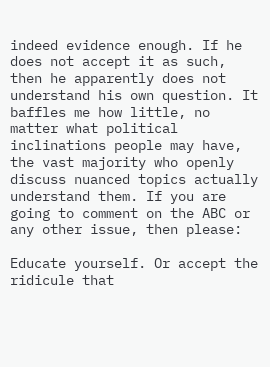indeed evidence enough. If he does not accept it as such, then he apparently does not understand his own question. It baffles me how little, no matter what political inclinations people may have, the vast majority who openly discuss nuanced topics actually understand them. If you are going to comment on the ABC or any other issue, then please:

Educate yourself. Or accept the ridicule that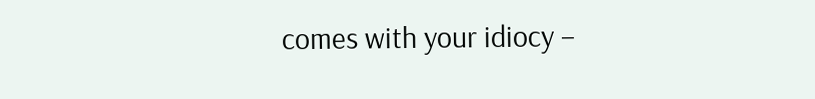comes with your idiocy –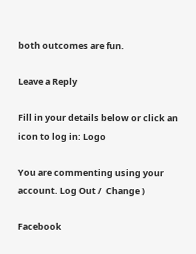both outcomes are fun.

Leave a Reply

Fill in your details below or click an icon to log in: Logo

You are commenting using your account. Log Out /  Change )

Facebook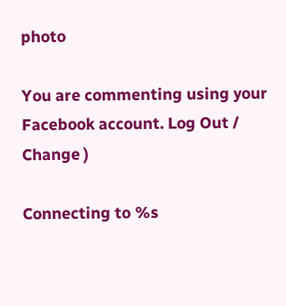photo

You are commenting using your Facebook account. Log Out /  Change )

Connecting to %s